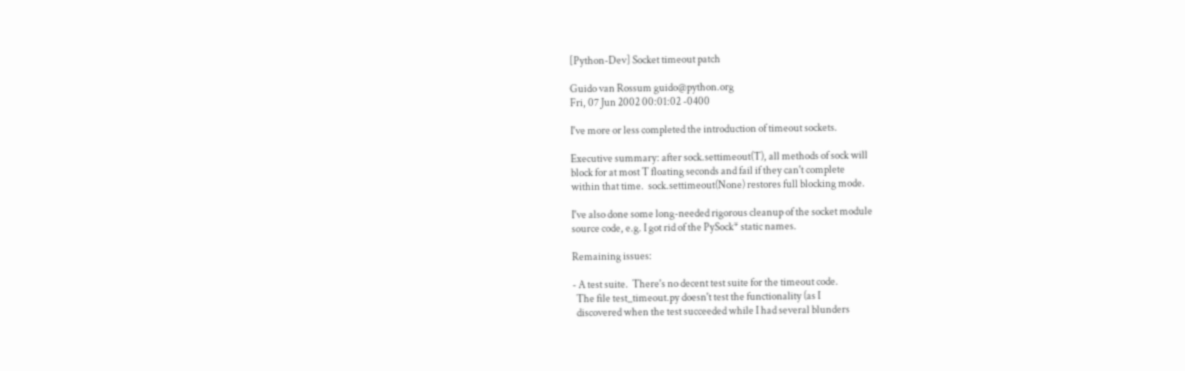[Python-Dev] Socket timeout patch

Guido van Rossum guido@python.org
Fri, 07 Jun 2002 00:01:02 -0400

I've more or less completed the introduction of timeout sockets.

Executive summary: after sock.settimeout(T), all methods of sock will
block for at most T floating seconds and fail if they can't complete
within that time.  sock.settimeout(None) restores full blocking mode.

I've also done some long-needed rigorous cleanup of the socket module
source code, e.g. I got rid of the PySock* static names.

Remaining issues:

- A test suite.  There's no decent test suite for the timeout code.
  The file test_timeout.py doesn't test the functionality (as I
  discovered when the test succeeded while I had several blunders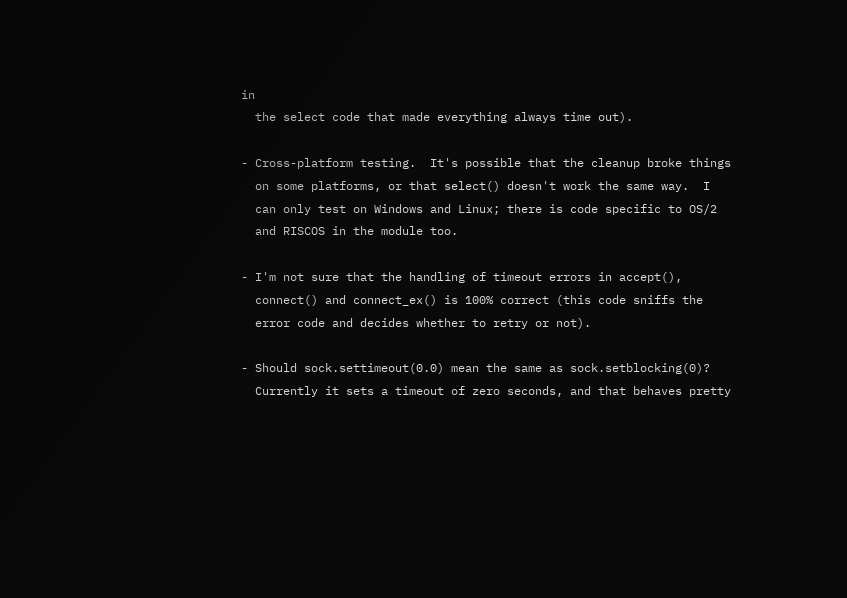in
  the select code that made everything always time out).

- Cross-platform testing.  It's possible that the cleanup broke things
  on some platforms, or that select() doesn't work the same way.  I
  can only test on Windows and Linux; there is code specific to OS/2
  and RISCOS in the module too.

- I'm not sure that the handling of timeout errors in accept(),
  connect() and connect_ex() is 100% correct (this code sniffs the
  error code and decides whether to retry or not).

- Should sock.settimeout(0.0) mean the same as sock.setblocking(0)?
  Currently it sets a timeout of zero seconds, and that behaves pretty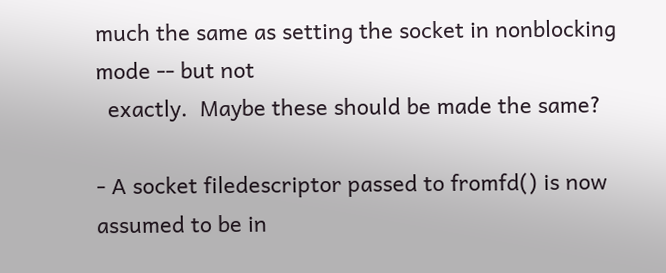much the same as setting the socket in nonblocking mode -- but not
  exactly.  Maybe these should be made the same?

- A socket filedescriptor passed to fromfd() is now assumed to be in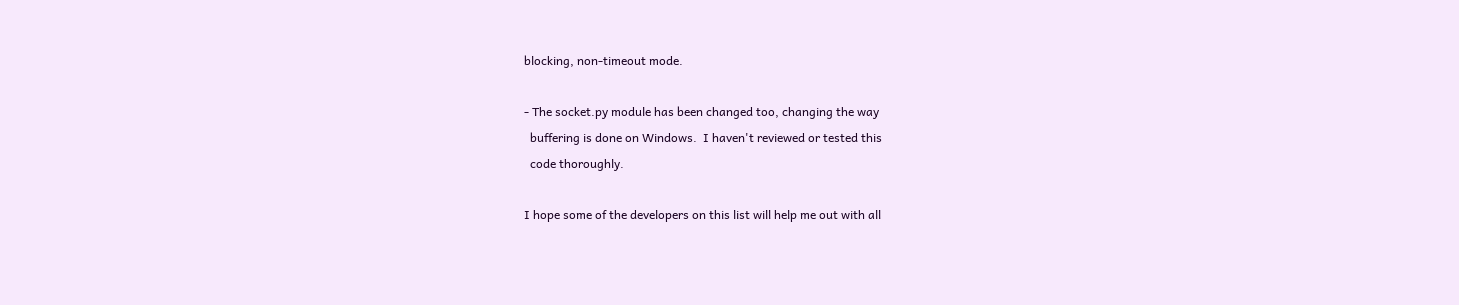blocking, non-timeout mode.

- The socket.py module has been changed too, changing the way
  buffering is done on Windows.  I haven't reviewed or tested this
  code thoroughly.

I hope some of the developers on this list will help me out with all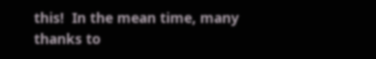this!  In the mean time, many thanks to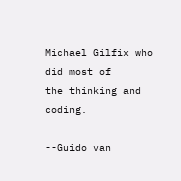Michael Gilfix who did most of
the thinking and coding.

--Guido van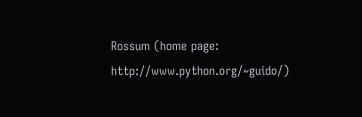Rossum (home page: http://www.python.org/~guido/)